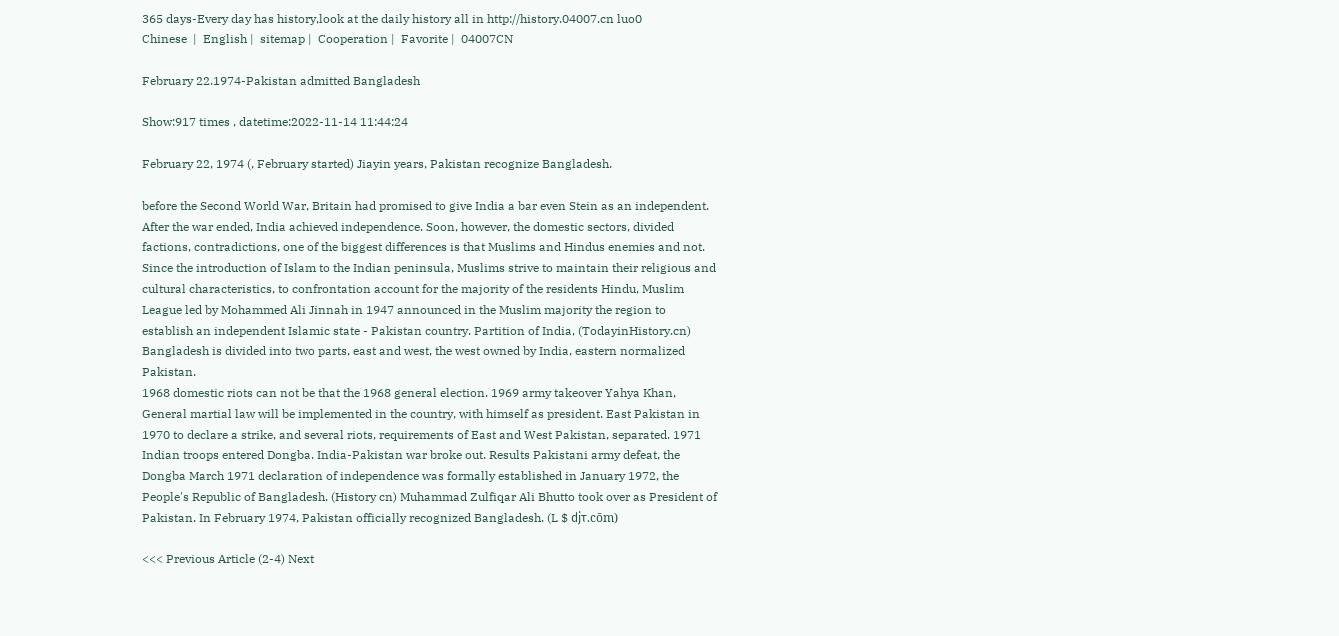365 days-Every day has history,look at the daily history all in http://history.04007.cn luo0
Chinese  |  English |  sitemap |  Cooperation |  Favorite |  04007CN

February 22.1974-Pakistan admitted Bangladesh

Show:917 times , datetime:2022-11-14 11:44:24

February 22, 1974 (, February started) Jiayin years, Pakistan recognize Bangladesh.

before the Second World War, Britain had promised to give India a bar even Stein as an independent. After the war ended, India achieved independence. Soon, however, the domestic sectors, divided factions, contradictions, one of the biggest differences is that Muslims and Hindus enemies and not. Since the introduction of Islam to the Indian peninsula, Muslims strive to maintain their religious and cultural characteristics, to confrontation account for the majority of the residents Hindu, Muslim League led by Mohammed Ali Jinnah in 1947 announced in the Muslim majority the region to establish an independent Islamic state - Pakistan country. Partition of India, (TodayinHistory.cn) Bangladesh is divided into two parts, east and west, the west owned by India, eastern normalized Pakistan.
1968 domestic riots can not be that the 1968 general election. 1969 army takeover Yahya Khan, General martial law will be implemented in the country, with himself as president. East Pakistan in 1970 to declare a strike, and several riots, requirements of East and West Pakistan, separated. 1971 Indian troops entered Dongba. India-Pakistan war broke out. Results Pakistani army defeat, the Dongba March 1971 declaration of independence was formally established in January 1972, the People's Republic of Bangladesh. (History cn) Muhammad Zulfiqar Ali Bhutto took over as President of Pakistan. In February 1974, Pakistan officially recognized Bangladesh. (L $ djτ.cōm)

<<< Previous Article (2-4) Next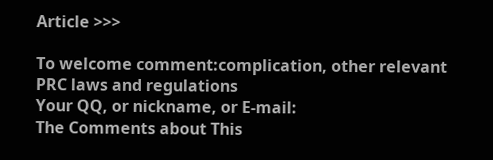Article >>>

To welcome comment:complication, other relevant PRC laws and regulations
Your QQ, or nickname, or E-mail:
The Comments about This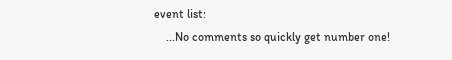event list:
    ...No comments so quickly get number one!